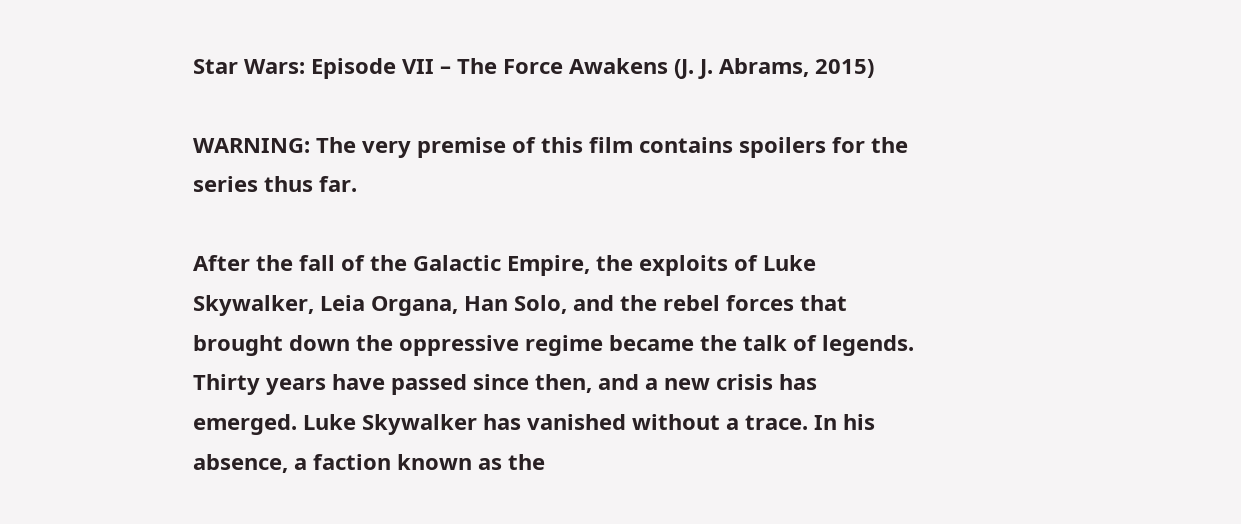Star Wars: Episode VII – The Force Awakens (J. J. Abrams, 2015)

WARNING: The very premise of this film contains spoilers for the series thus far.

After the fall of the Galactic Empire, the exploits of Luke Skywalker, Leia Organa, Han Solo, and the rebel forces that brought down the oppressive regime became the talk of legends. Thirty years have passed since then, and a new crisis has emerged. Luke Skywalker has vanished without a trace. In his absence, a faction known as the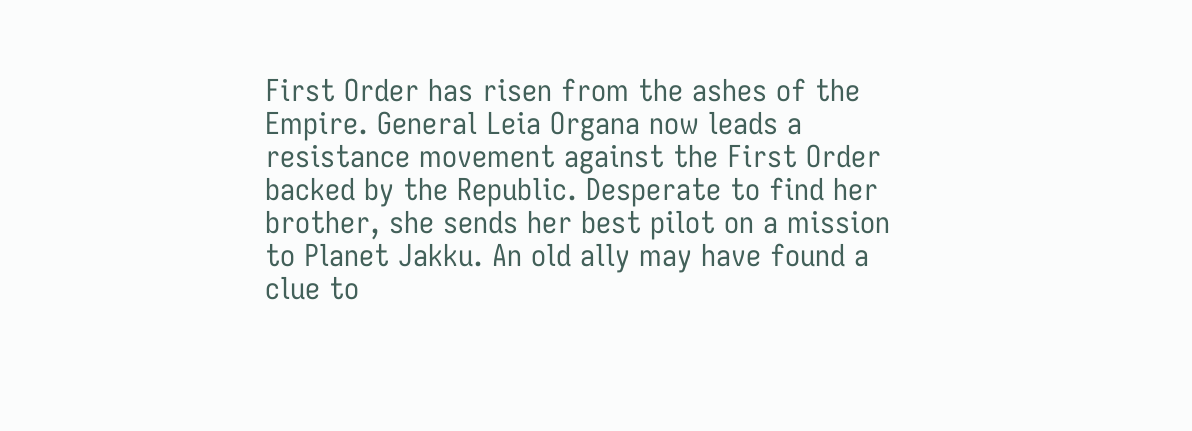First Order has risen from the ashes of the Empire. General Leia Organa now leads a resistance movement against the First Order backed by the Republic. Desperate to find her brother, she sends her best pilot on a mission to Planet Jakku. An old ally may have found a clue to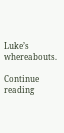Luke’s whereabouts.

Continue reading